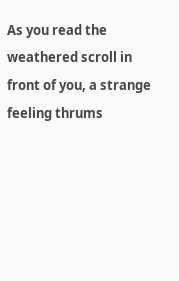As you read the weathered scroll in front of you, a strange feeling thrums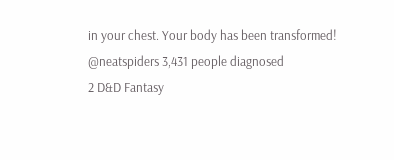in your chest. Your body has been transformed!
@neatspiders 3,431 people diagnosed
2 D&D Fantasy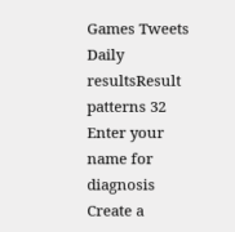Games Tweets Daily resultsResult patterns 32
Enter your name for diagnosis
Create a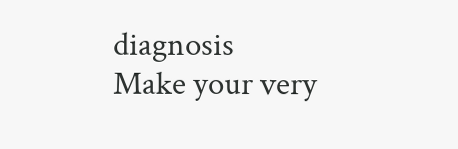diagnosis
Make your very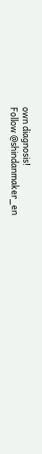own diagnosis!
Follow @shindanmaker_en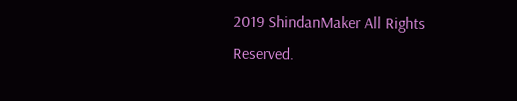2019 ShindanMaker All Rights Reserved.